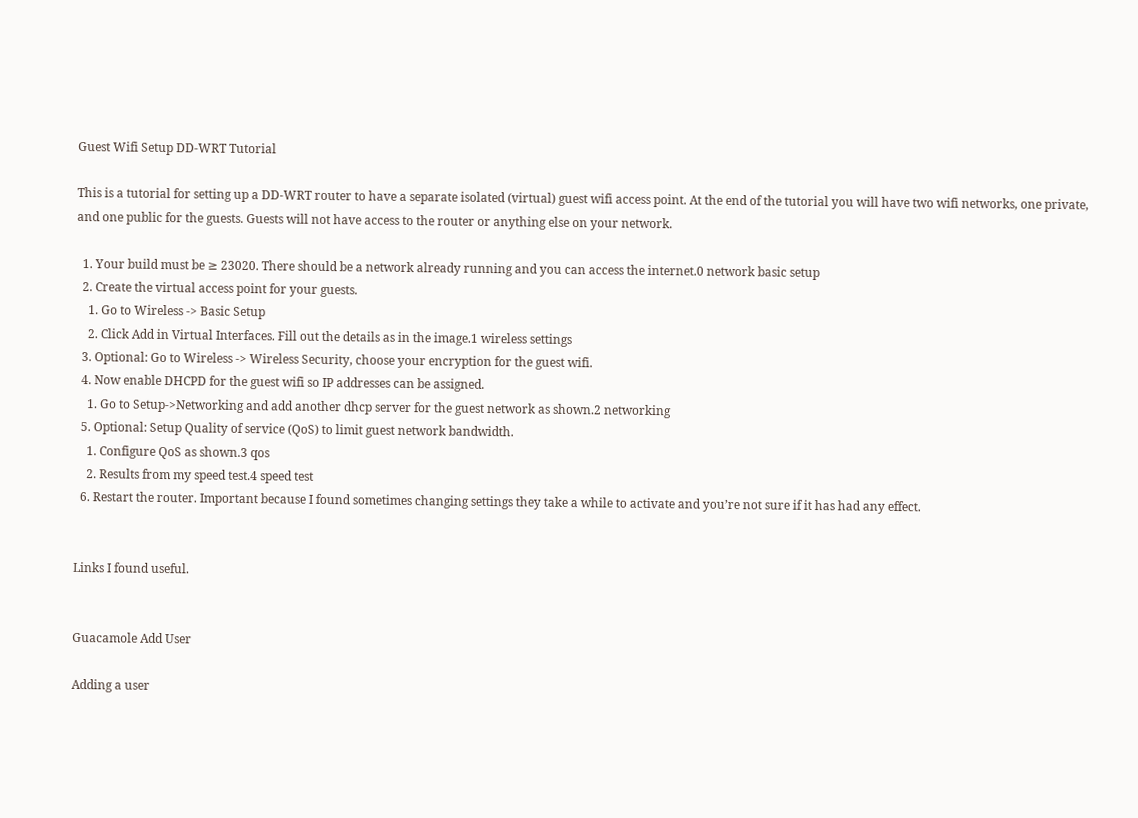Guest Wifi Setup DD-WRT Tutorial

This is a tutorial for setting up a DD-WRT router to have a separate isolated (virtual) guest wifi access point. At the end of the tutorial you will have two wifi networks, one private, and one public for the guests. Guests will not have access to the router or anything else on your network.

  1. Your build must be ≥ 23020. There should be a network already running and you can access the internet.0 network basic setup
  2. Create the virtual access point for your guests.
    1. Go to Wireless -> Basic Setup
    2. Click Add in Virtual Interfaces. Fill out the details as in the image.1 wireless settings
  3. Optional: Go to Wireless -> Wireless Security, choose your encryption for the guest wifi.
  4. Now enable DHCPD for the guest wifi so IP addresses can be assigned.
    1. Go to Setup->Networking and add another dhcp server for the guest network as shown.2 networking
  5. Optional: Setup Quality of service (QoS) to limit guest network bandwidth.
    1. Configure QoS as shown.3 qos
    2. Results from my speed test.4 speed test
  6. Restart the router. Important because I found sometimes changing settings they take a while to activate and you’re not sure if it has had any effect.


Links I found useful.


Guacamole Add User

Adding a user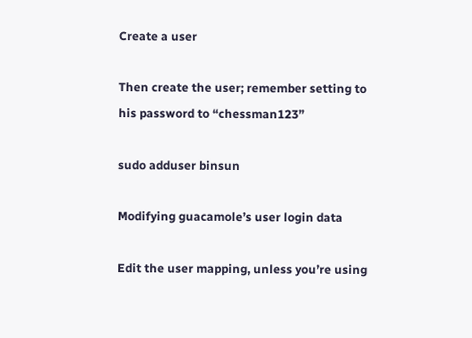Create a user

Then create the user; remember setting to his password to “chessman123”

sudo adduser binsun

Modifying guacamole’s user login data

Edit the user mapping, unless you’re using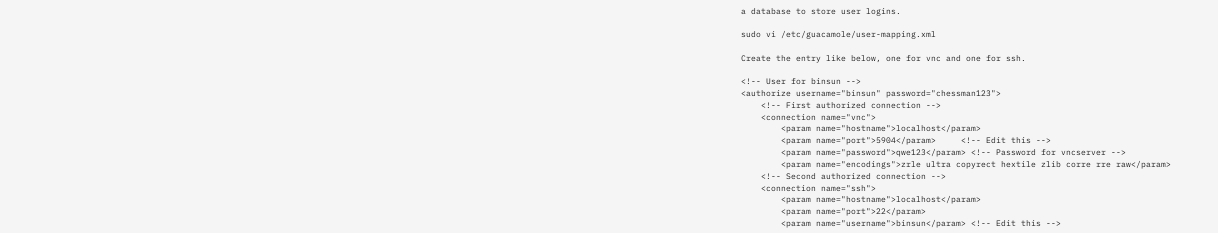a database to store user logins.

sudo vi /etc/guacamole/user-mapping.xml

Create the entry like below, one for vnc and one for ssh.

<!-- User for binsun -->
<authorize username="binsun" password="chessman123">
    <!-- First authorized connection -->
    <connection name="vnc">
        <param name="hostname">localhost</param>
        <param name="port">5904</param>     <!-- Edit this -->
        <param name="password">qwe123</param> <!-- Password for vncserver -->
        <param name="encodings">zrle ultra copyrect hextile zlib corre rre raw</param>
    <!-- Second authorized connection -->
    <connection name="ssh">
        <param name="hostname">localhost</param>
        <param name="port">22</param>
        <param name="username">binsun</param> <!-- Edit this -->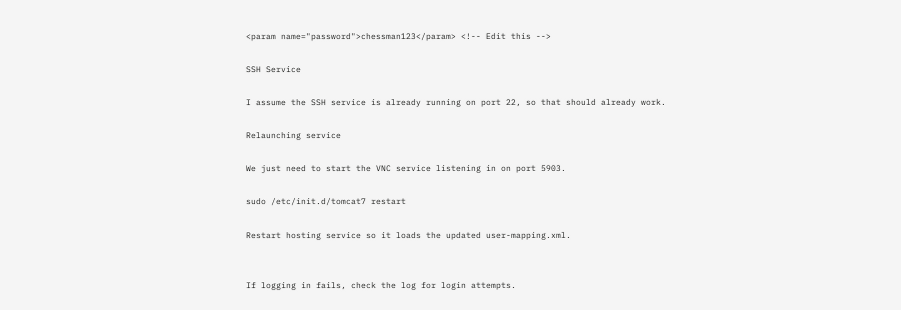<param name="password">chessman123</param> <!-- Edit this -->

SSH Service

I assume the SSH service is already running on port 22, so that should already work.

Relaunching service

We just need to start the VNC service listening in on port 5903.

sudo /etc/init.d/tomcat7 restart

Restart hosting service so it loads the updated user-mapping.xml.


If logging in fails, check the log for login attempts.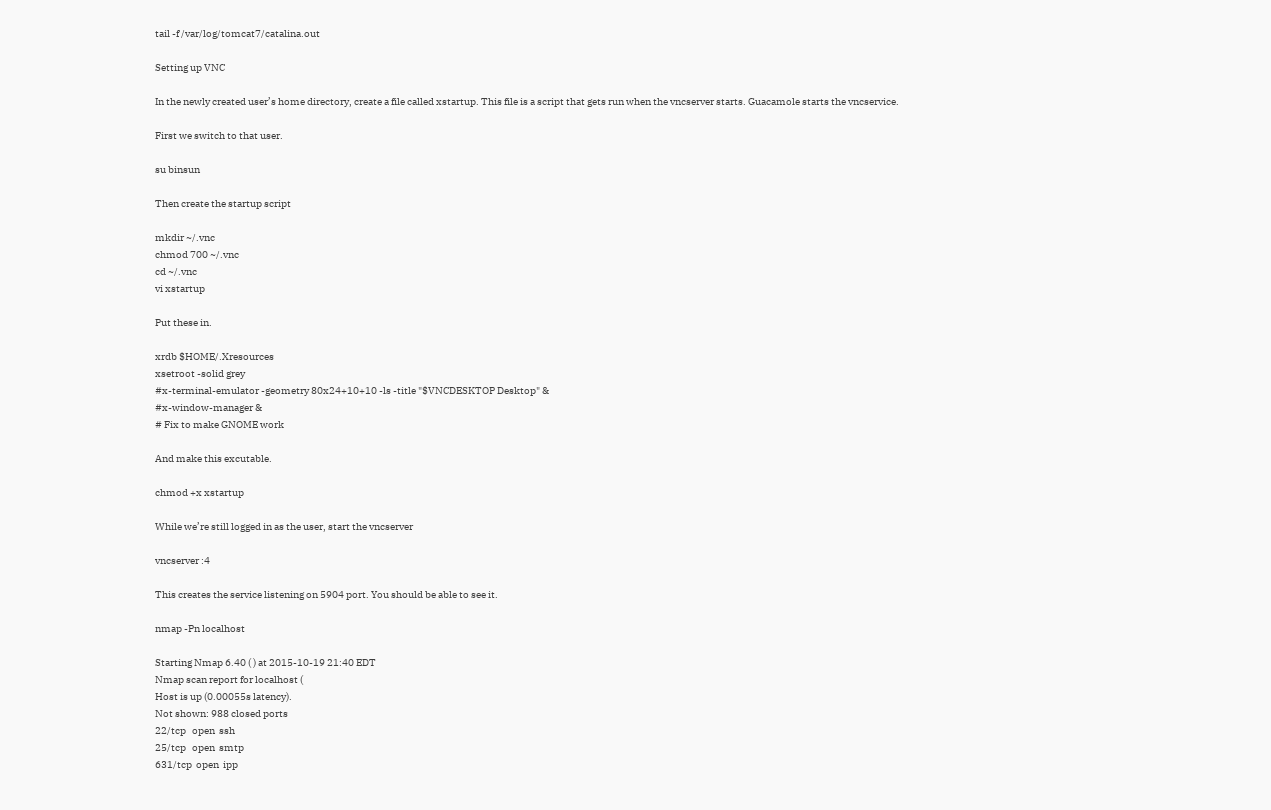tail -f /var/log/tomcat7/catalina.out

Setting up VNC

In the newly created user’s home directory, create a file called xstartup. This file is a script that gets run when the vncserver starts. Guacamole starts the vncservice.

First we switch to that user.

su binsun

Then create the startup script

mkdir ~/.vnc
chmod 700 ~/.vnc
cd ~/.vnc
vi xstartup

Put these in.

xrdb $HOME/.Xresources
xsetroot -solid grey
#x-terminal-emulator -geometry 80x24+10+10 -ls -title "$VNCDESKTOP Desktop" &
#x-window-manager &
# Fix to make GNOME work

And make this excutable.

chmod +x xstartup

While we’re still logged in as the user, start the vncserver

vncserver :4

This creates the service listening on 5904 port. You should be able to see it.

nmap -Pn localhost

Starting Nmap 6.40 ( ) at 2015-10-19 21:40 EDT
Nmap scan report for localhost (
Host is up (0.00055s latency).
Not shown: 988 closed ports
22/tcp   open  ssh
25/tcp   open  smtp
631/tcp  open  ipp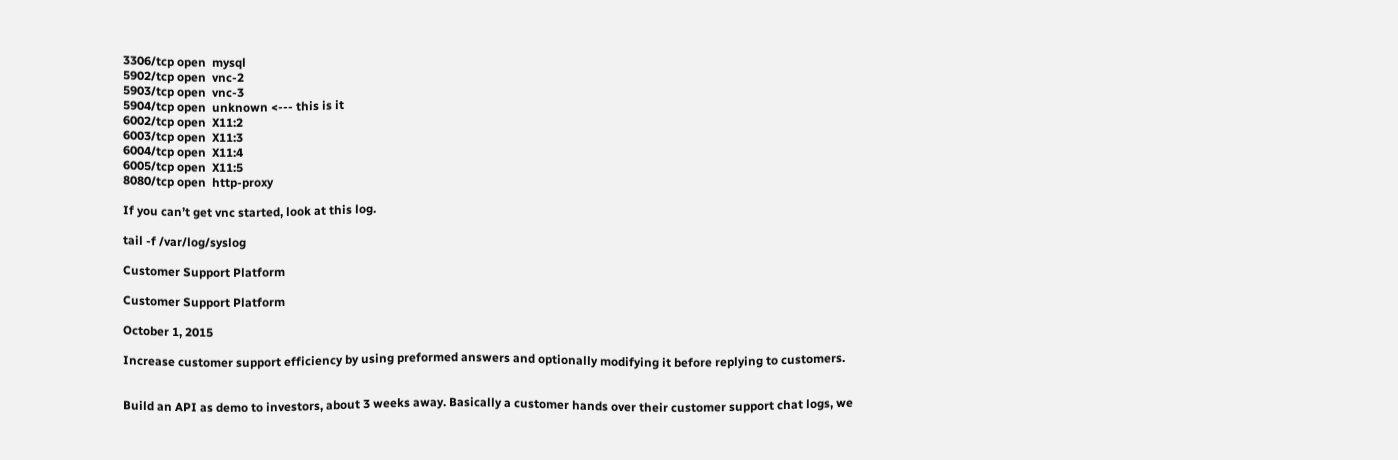3306/tcp open  mysql
5902/tcp open  vnc-2
5903/tcp open  vnc-3
5904/tcp open  unknown <--- this is it
6002/tcp open  X11:2
6003/tcp open  X11:3
6004/tcp open  X11:4
6005/tcp open  X11:5
8080/tcp open  http-proxy

If you can’t get vnc started, look at this log.

tail -f /var/log/syslog

Customer Support Platform

Customer Support Platform

October 1, 2015

Increase customer support efficiency by using preformed answers and optionally modifying it before replying to customers.


Build an API as demo to investors, about 3 weeks away. Basically a customer hands over their customer support chat logs, we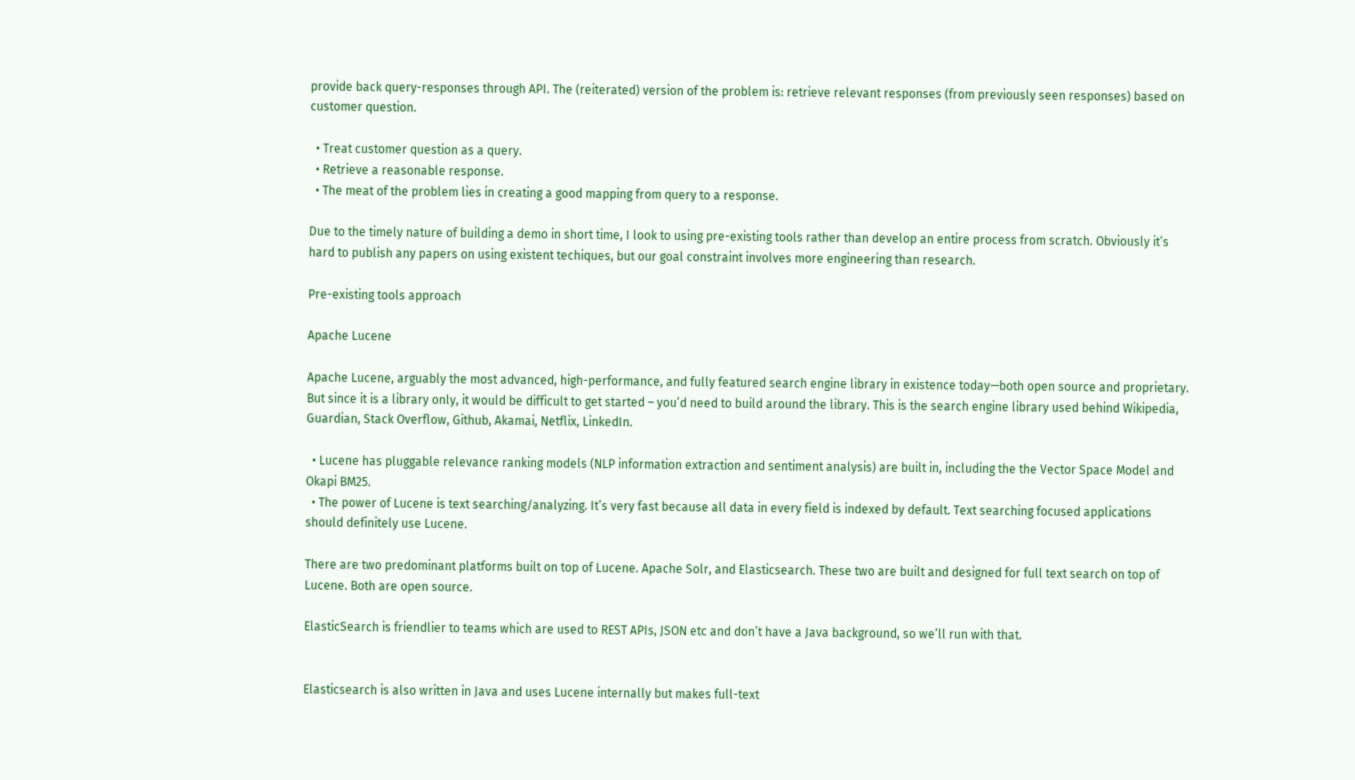provide back query-responses through API. The (reiterated) version of the problem is: retrieve relevant responses (from previously seen responses) based on customer question.

  • Treat customer question as a query.
  • Retrieve a reasonable response.
  • The meat of the problem lies in creating a good mapping from query to a response.

Due to the timely nature of building a demo in short time, I look to using pre-existing tools rather than develop an entire process from scratch. Obviously it’s hard to publish any papers on using existent techiques, but our goal constraint involves more engineering than research.

Pre-existing tools approach

Apache Lucene

Apache Lucene, arguably the most advanced, high-performance, and fully featured search engine library in existence today—both open source and proprietary. But since it is a library only, it would be difficult to get started – you’d need to build around the library. This is the search engine library used behind Wikipedia, Guardian, Stack Overflow, Github, Akamai, Netflix, LinkedIn.

  • Lucene has pluggable relevance ranking models (NLP information extraction and sentiment analysis) are built in, including the the Vector Space Model and Okapi BM25.
  • The power of Lucene is text searching/analyzing. It’s very fast because all data in every field is indexed by default. Text searching focused applications should definitely use Lucene.

There are two predominant platforms built on top of Lucene. Apache Solr, and Elasticsearch. These two are built and designed for full text search on top of Lucene. Both are open source.

ElasticSearch is friendlier to teams which are used to REST APIs, JSON etc and don’t have a Java background, so we’ll run with that.


Elasticsearch is also written in Java and uses Lucene internally but makes full-text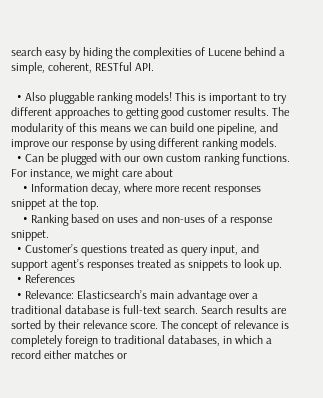search easy by hiding the complexities of Lucene behind a simple, coherent, RESTful API.

  • Also pluggable ranking models! This is important to try different approaches to getting good customer results. The modularity of this means we can build one pipeline, and improve our response by using different ranking models.
  • Can be plugged with our own custom ranking functions. For instance, we might care about
    • Information decay, where more recent responses snippet at the top.
    • Ranking based on uses and non-uses of a response snippet.
  • Customer’s questions treated as query input, and support agent’s responses treated as snippets to look up.
  • References
  • Relevance: Elasticsearch’s main advantage over a traditional database is full-text search. Search results are sorted by their relevance score. The concept of relevance is completely foreign to traditional databases, in which a record either matches or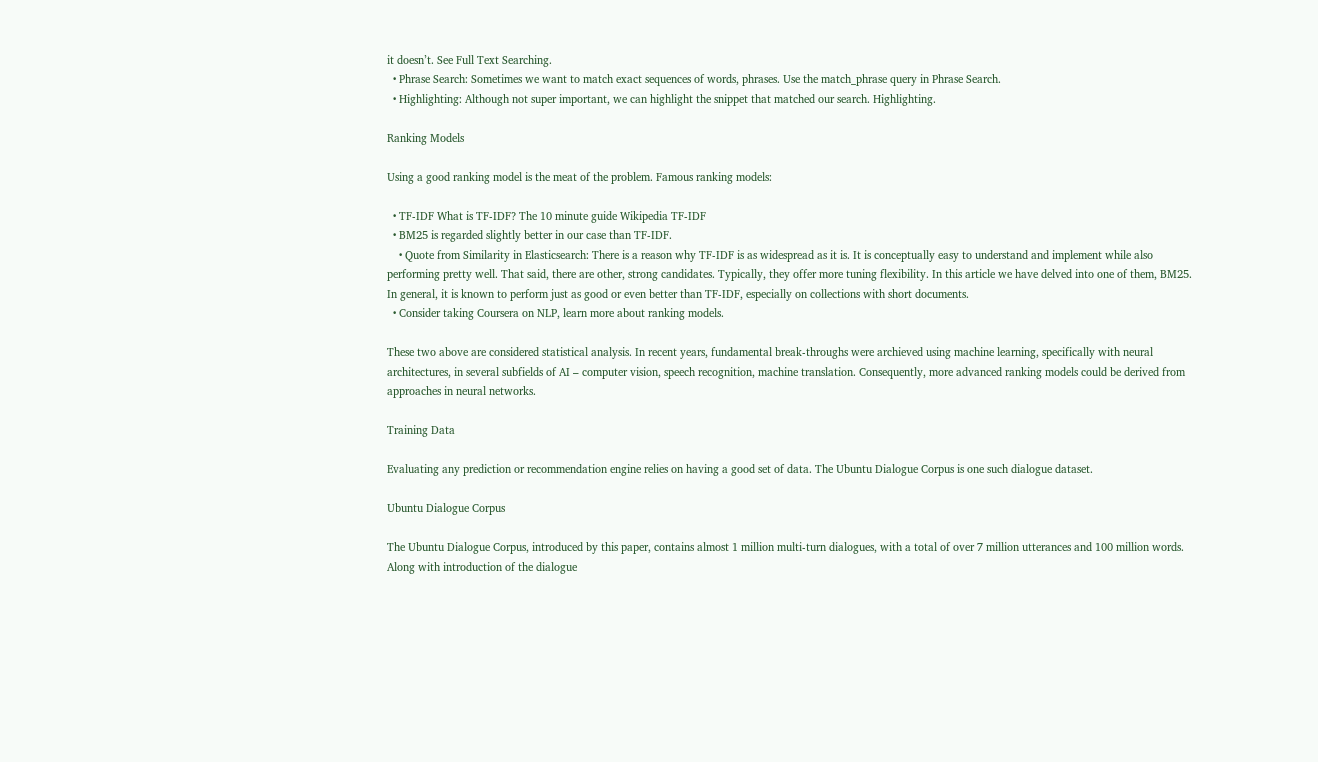it doesn’t. See Full Text Searching.
  • Phrase Search: Sometimes we want to match exact sequences of words, phrases. Use the match_phrase query in Phrase Search.
  • Highlighting: Although not super important, we can highlight the snippet that matched our search. Highlighting.

Ranking Models

Using a good ranking model is the meat of the problem. Famous ranking models:

  • TF-IDF What is TF-IDF? The 10 minute guide Wikipedia TF-IDF
  • BM25 is regarded slightly better in our case than TF-IDF.
    • Quote from Similarity in Elasticsearch: There is a reason why TF-IDF is as widespread as it is. It is conceptually easy to understand and implement while also performing pretty well. That said, there are other, strong candidates. Typically, they offer more tuning flexibility. In this article we have delved into one of them, BM25. In general, it is known to perform just as good or even better than TF-IDF, especially on collections with short documents.
  • Consider taking Coursera on NLP, learn more about ranking models.

These two above are considered statistical analysis. In recent years, fundamental break-throughs were archieved using machine learning, specifically with neural architectures, in several subfields of AI – computer vision, speech recognition, machine translation. Consequently, more advanced ranking models could be derived from approaches in neural networks.

Training Data

Evaluating any prediction or recommendation engine relies on having a good set of data. The Ubuntu Dialogue Corpus is one such dialogue dataset.

Ubuntu Dialogue Corpus

The Ubuntu Dialogue Corpus, introduced by this paper, contains almost 1 million multi-turn dialogues, with a total of over 7 million utterances and 100 million words. Along with introduction of the dialogue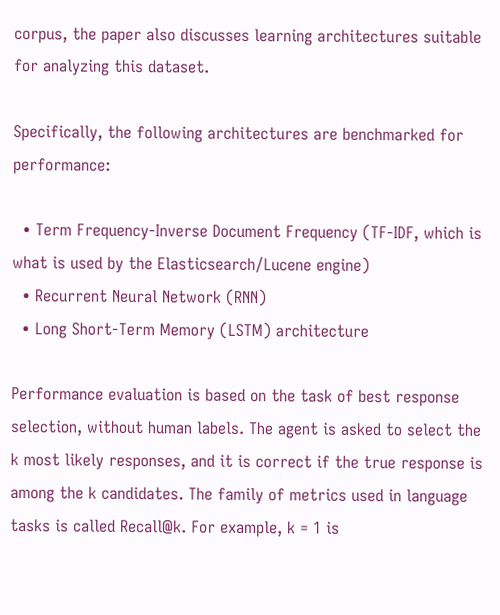corpus, the paper also discusses learning architectures suitable for analyzing this dataset.

Specifically, the following architectures are benchmarked for performance:

  • Term Frequency-Inverse Document Frequency (TF-IDF, which is what is used by the Elasticsearch/Lucene engine)
  • Recurrent Neural Network (RNN)
  • Long Short-Term Memory (LSTM) architecture

Performance evaluation is based on the task of best response selection, without human labels. The agent is asked to select the k most likely responses, and it is correct if the true response is among the k candidates. The family of metrics used in language tasks is called Recall@k. For example, k = 1 is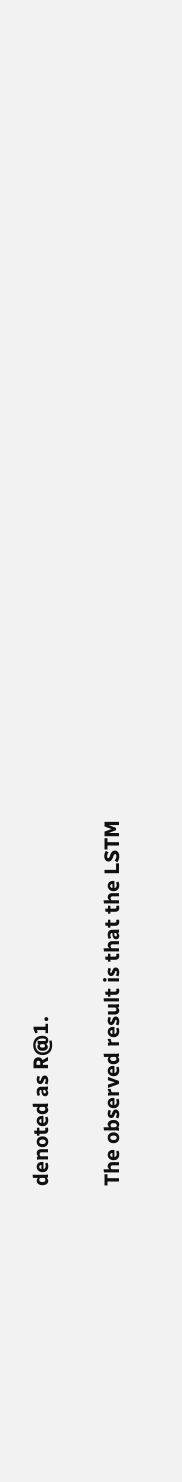denoted as R@1.

The observed result is that the LSTM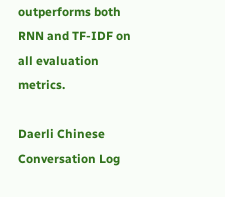outperforms both RNN and TF-IDF on all evaluation metrics.

Daerli Chinese Conversation Log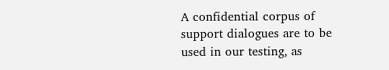A confidential corpus of support dialogues are to be used in our testing, as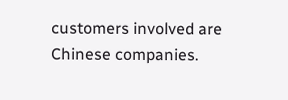customers involved are Chinese companies.